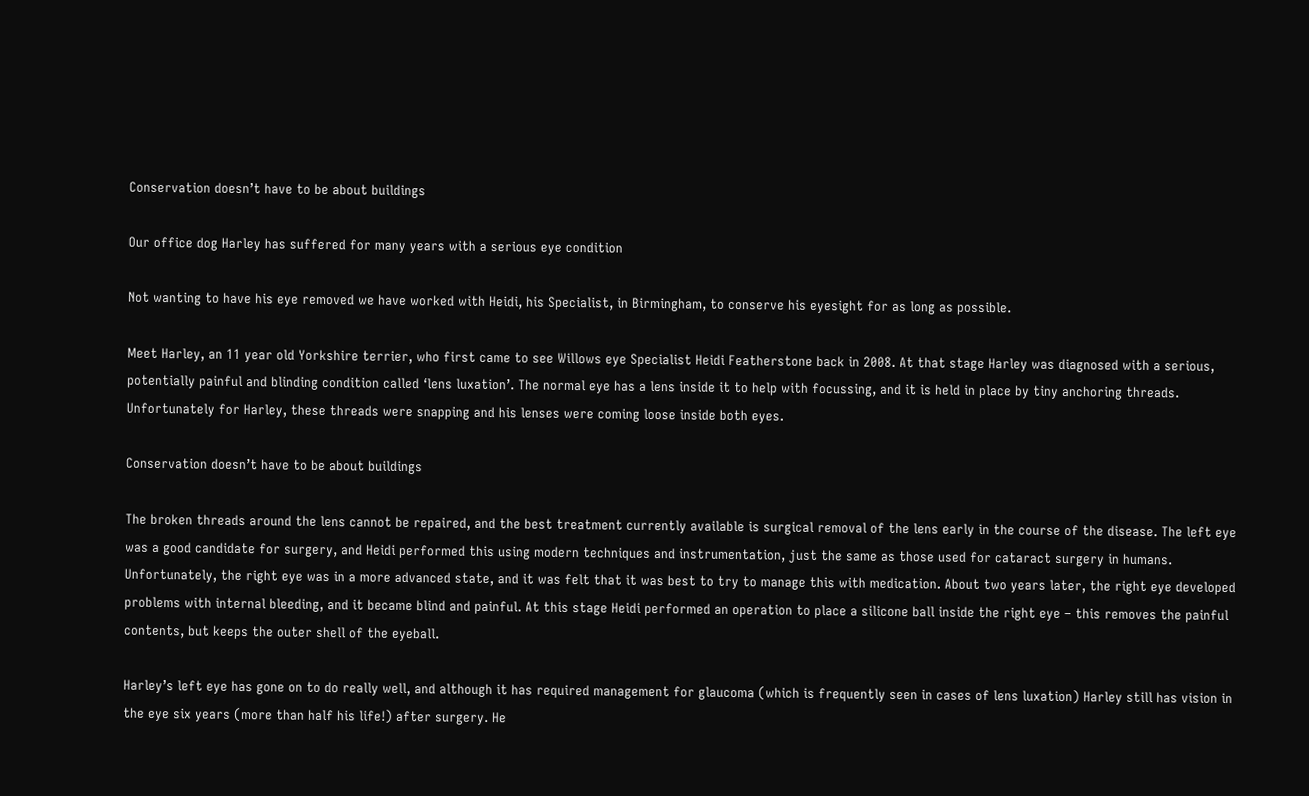Conservation doesn’t have to be about buildings

Our office dog Harley has suffered for many years with a serious eye condition

Not wanting to have his eye removed we have worked with Heidi, his Specialist, in Birmingham, to conserve his eyesight for as long as possible.

Meet Harley, an 11 year old Yorkshire terrier, who first came to see Willows eye Specialist Heidi Featherstone back in 2008. At that stage Harley was diagnosed with a serious, potentially painful and blinding condition called ‘lens luxation’. The normal eye has a lens inside it to help with focussing, and it is held in place by tiny anchoring threads. Unfortunately for Harley, these threads were snapping and his lenses were coming loose inside both eyes.

Conservation doesn’t have to be about buildings

The broken threads around the lens cannot be repaired, and the best treatment currently available is surgical removal of the lens early in the course of the disease. The left eye was a good candidate for surgery, and Heidi performed this using modern techniques and instrumentation, just the same as those used for cataract surgery in humans. Unfortunately, the right eye was in a more advanced state, and it was felt that it was best to try to manage this with medication. About two years later, the right eye developed problems with internal bleeding, and it became blind and painful. At this stage Heidi performed an operation to place a silicone ball inside the right eye – this removes the painful contents, but keeps the outer shell of the eyeball.

Harley’s left eye has gone on to do really well, and although it has required management for glaucoma (which is frequently seen in cases of lens luxation) Harley still has vision in the eye six years (more than half his life!) after surgery. He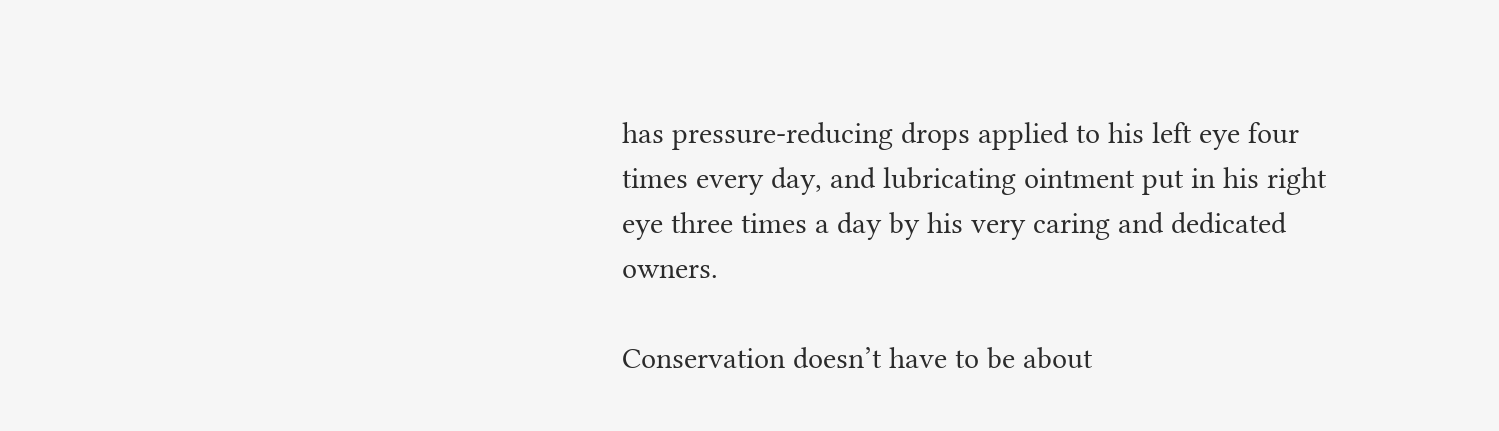has pressure-reducing drops applied to his left eye four times every day, and lubricating ointment put in his right eye three times a day by his very caring and dedicated owners.

Conservation doesn’t have to be about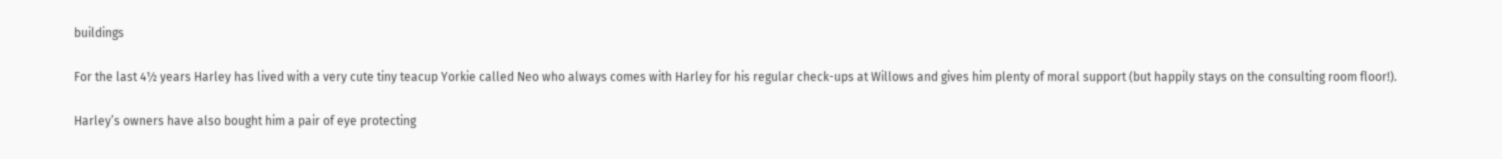buildings

For the last 4½ years Harley has lived with a very cute tiny teacup Yorkie called Neo who always comes with Harley for his regular check-ups at Willows and gives him plenty of moral support (but happily stays on the consulting room floor!).

Harley’s owners have also bought him a pair of eye protecting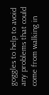goggles to help to avoid any problems that could come from walking in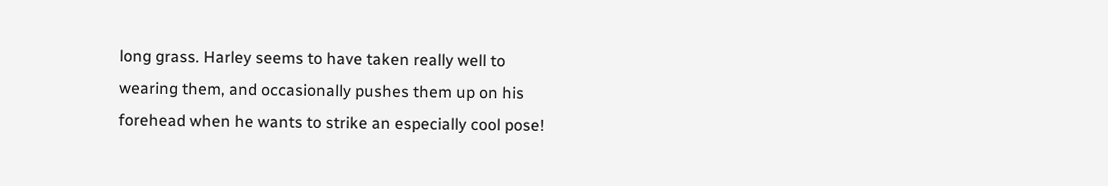long grass. Harley seems to have taken really well to wearing them, and occasionally pushes them up on his forehead when he wants to strike an especially cool pose!